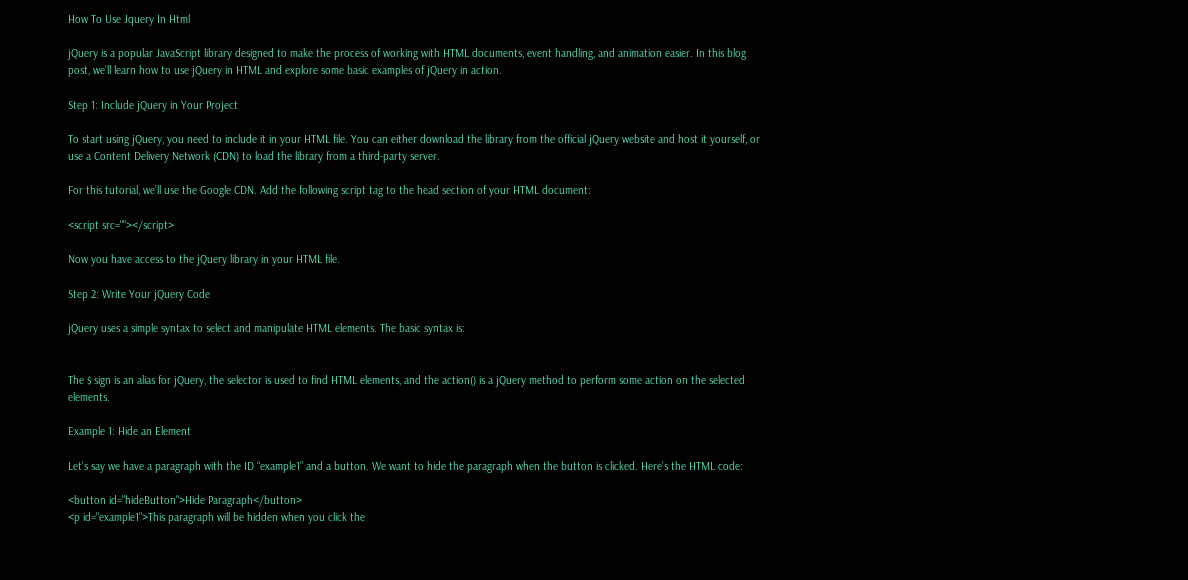How To Use Jquery In Html

jQuery is a popular JavaScript library designed to make the process of working with HTML documents, event handling, and animation easier. In this blog post, we’ll learn how to use jQuery in HTML and explore some basic examples of jQuery in action.

Step 1: Include jQuery in Your Project

To start using jQuery, you need to include it in your HTML file. You can either download the library from the official jQuery website and host it yourself, or use a Content Delivery Network (CDN) to load the library from a third-party server.

For this tutorial, we’ll use the Google CDN. Add the following script tag to the head section of your HTML document:

<script src=""></script>

Now you have access to the jQuery library in your HTML file.

Step 2: Write Your jQuery Code

jQuery uses a simple syntax to select and manipulate HTML elements. The basic syntax is:


The $ sign is an alias for jQuery, the selector is used to find HTML elements, and the action() is a jQuery method to perform some action on the selected elements.

Example 1: Hide an Element

Let’s say we have a paragraph with the ID “example1” and a button. We want to hide the paragraph when the button is clicked. Here’s the HTML code:

<button id="hideButton">Hide Paragraph</button>
<p id="example1">This paragraph will be hidden when you click the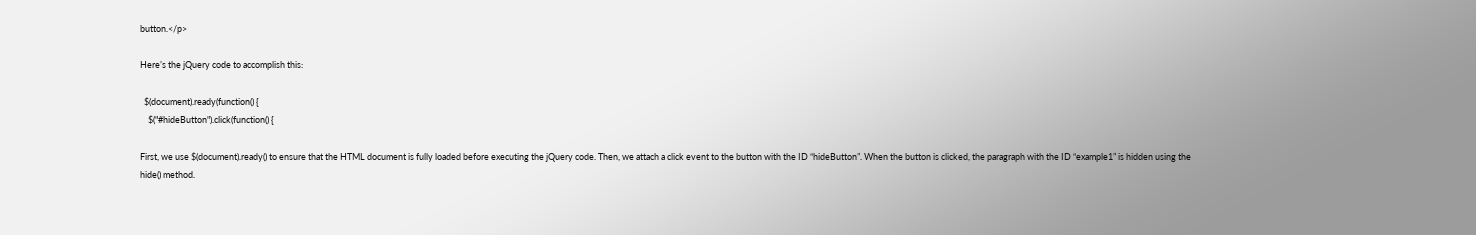button.</p>

Here’s the jQuery code to accomplish this:

  $(document).ready(function() {
    $("#hideButton").click(function() {

First, we use $(document).ready() to ensure that the HTML document is fully loaded before executing the jQuery code. Then, we attach a click event to the button with the ID “hideButton”. When the button is clicked, the paragraph with the ID “example1” is hidden using the hide() method.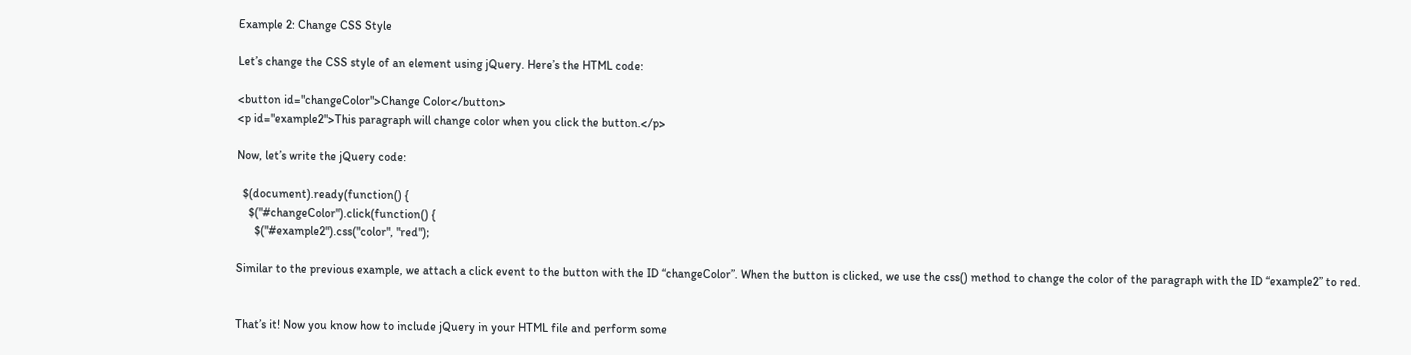Example 2: Change CSS Style

Let’s change the CSS style of an element using jQuery. Here’s the HTML code:

<button id="changeColor">Change Color</button>
<p id="example2">This paragraph will change color when you click the button.</p>

Now, let’s write the jQuery code:

  $(document).ready(function() {
    $("#changeColor").click(function() {
      $("#example2").css("color", "red");

Similar to the previous example, we attach a click event to the button with the ID “changeColor”. When the button is clicked, we use the css() method to change the color of the paragraph with the ID “example2” to red.


That’s it! Now you know how to include jQuery in your HTML file and perform some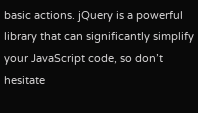basic actions. jQuery is a powerful library that can significantly simplify your JavaScript code, so don’t hesitate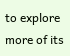to explore more of its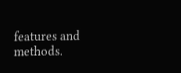features and methods.